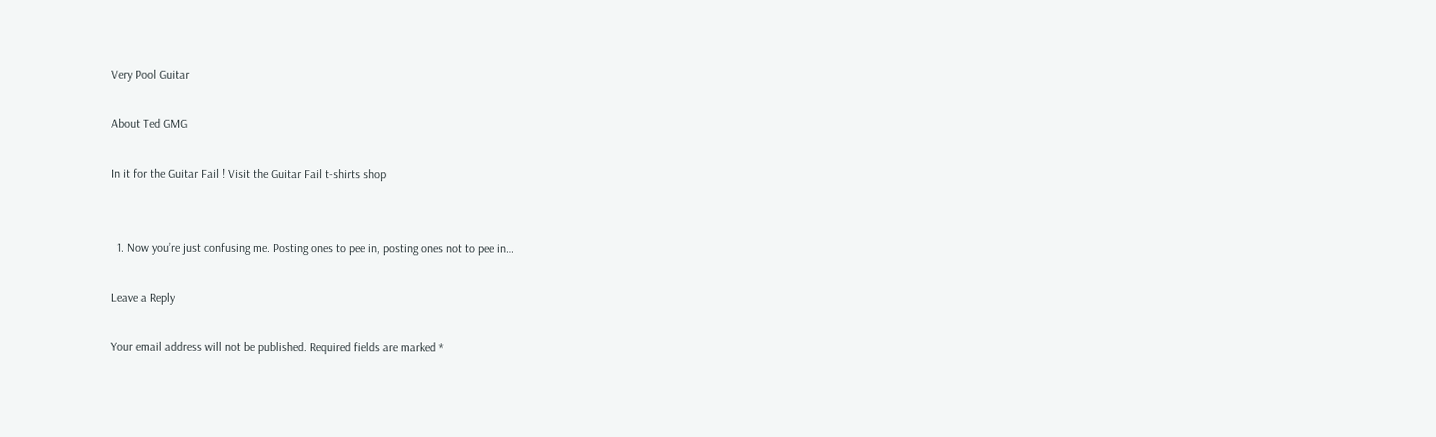Very Pool Guitar

About Ted GMG

In it for the Guitar Fail ! Visit the Guitar Fail t-shirts shop


  1. Now you’re just confusing me. Posting ones to pee in, posting ones not to pee in…

Leave a Reply

Your email address will not be published. Required fields are marked *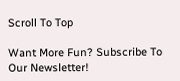Scroll To Top

Want More Fun? Subscribe To Our Newsletter!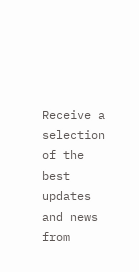Receive a selection of the best updates and news from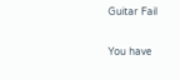Guitar Fail

You have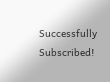Successfully Subscribed!